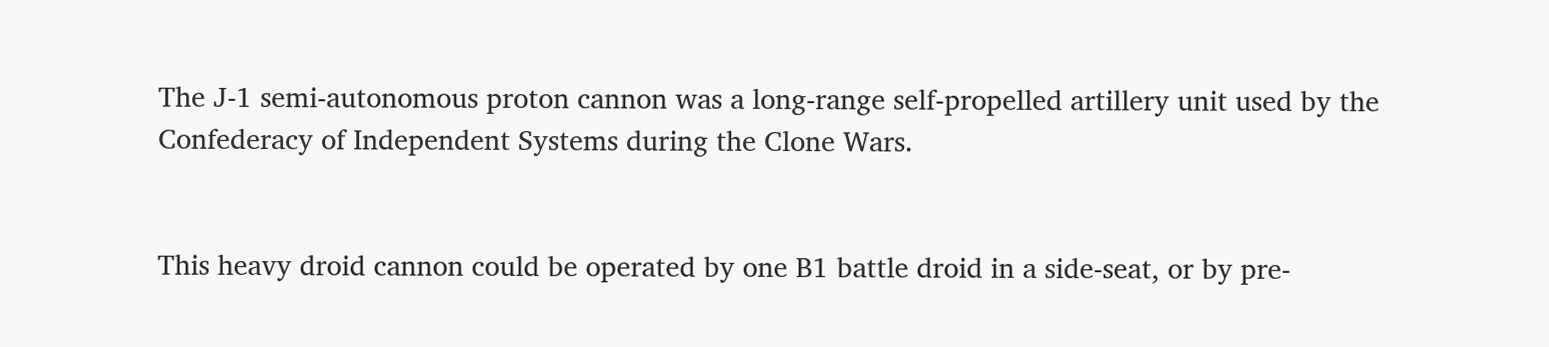The J-1 semi-autonomous proton cannon was a long-range self-propelled artillery unit used by the Confederacy of Independent Systems during the Clone Wars.


This heavy droid cannon could be operated by one B1 battle droid in a side-seat, or by pre-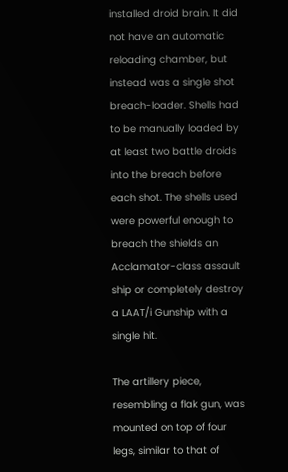installed droid brain. It did not have an automatic reloading chamber, but instead was a single shot breach-loader. Shells had to be manually loaded by at least two battle droids into the breach before each shot. The shells used were powerful enough to breach the shields an Acclamator-class assault ship or completely destroy a LAAT/i Gunship with a single hit.

The artillery piece, resembling a flak gun, was mounted on top of four legs, similar to that of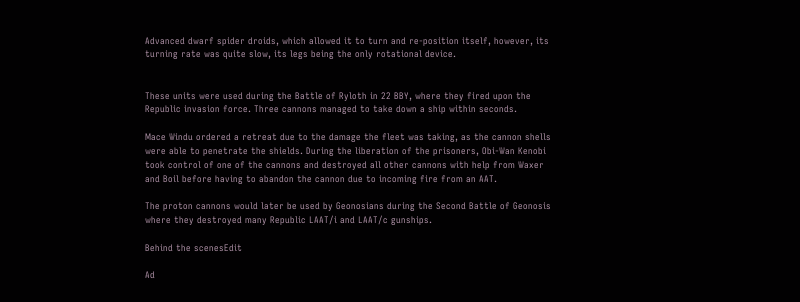Advanced dwarf spider droids, which allowed it to turn and re-position itself, however, its turning rate was quite slow, its legs being the only rotational device.


These units were used during the Battle of Ryloth in 22 BBY, where they fired upon the Republic invasion force. Three cannons managed to take down a ship within seconds.

Mace Windu ordered a retreat due to the damage the fleet was taking, as the cannon shells were able to penetrate the shields. During the liberation of the prisoners, Obi-Wan Kenobi took control of one of the cannons and destroyed all other cannons with help from Waxer and Boil before having to abandon the cannon due to incoming fire from an AAT.

The proton cannons would later be used by Geonosians during the Second Battle of Geonosis where they destroyed many Republic LAAT/i and LAAT/c gunships.

Behind the scenesEdit

Ad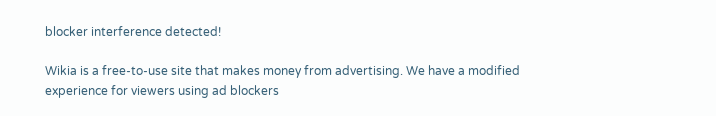blocker interference detected!

Wikia is a free-to-use site that makes money from advertising. We have a modified experience for viewers using ad blockers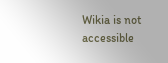Wikia is not accessible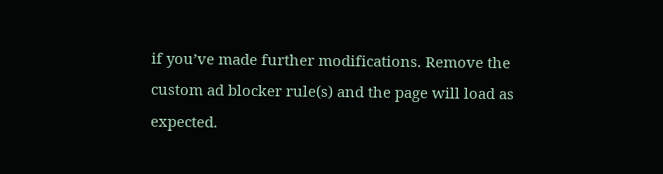if you’ve made further modifications. Remove the custom ad blocker rule(s) and the page will load as expected.